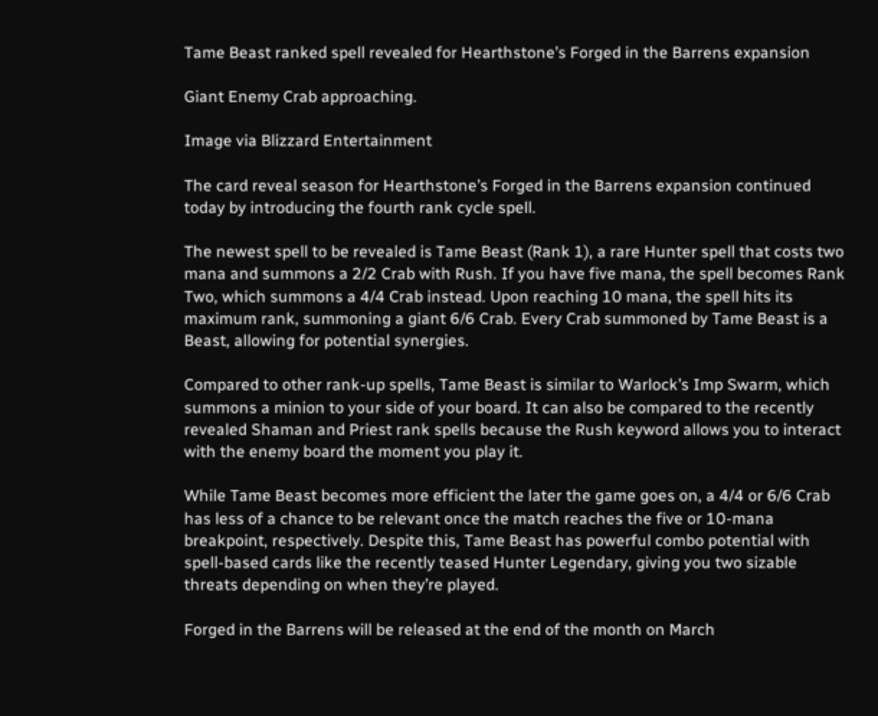Tame Beast ranked spell revealed for Hearthstone’s Forged in the Barrens expansion

Giant Enemy Crab approaching.

Image via Blizzard Entertainment

The card reveal season for Hearthstone’s Forged in the Barrens expansion continued today by introducing the fourth rank cycle spell.

The newest spell to be revealed is Tame Beast (Rank 1), a rare Hunter spell that costs two mana and summons a 2/2 Crab with Rush. If you have five mana, the spell becomes Rank Two, which summons a 4/4 Crab instead. Upon reaching 10 mana, the spell hits its maximum rank, summoning a giant 6/6 Crab. Every Crab summoned by Tame Beast is a Beast, allowing for potential synergies.

Compared to other rank-up spells, Tame Beast is similar to Warlock’s Imp Swarm, which summons a minion to your side of your board. It can also be compared to the recently revealed Shaman and Priest rank spells because the Rush keyword allows you to interact with the enemy board the moment you play it.

While Tame Beast becomes more efficient the later the game goes on, a 4/4 or 6/6 Crab has less of a chance to be relevant once the match reaches the five or 10-mana breakpoint, respectively. Despite this, Tame Beast has powerful combo potential with spell-based cards like the recently teased Hunter Legendary, giving you two sizable threats depending on when they’re played.

Forged in the Barrens will be released at the end of the month on March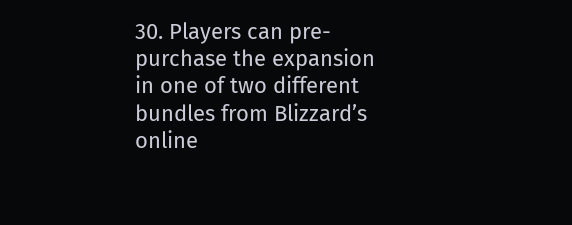30. Players can pre-purchase the expansion in one of two different bundles from Blizzard’s online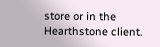store or in the Hearthstone client.